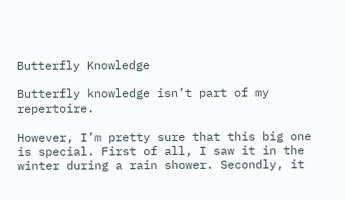Butterfly Knowledge

Butterfly knowledge isn’t part of my repertoire.

However, I’m pretty sure that this big one is special. First of all, I saw it in the winter during a rain shower. Secondly, it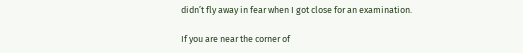didn’t fly away in fear when I got close for an examination.

If you are near the corner of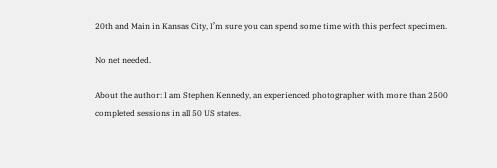20th and Main in Kansas City, I’m sure you can spend some time with this perfect specimen.

No net needed.

About the author: I am Stephen Kennedy, an experienced photographer with more than 2500 completed sessions in all 50 US states.